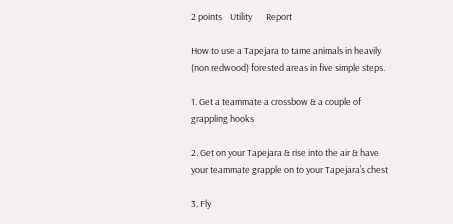2 points    Utility       Report

How to use a Tapejara to tame animals in heavily (non redwood) forested areas in five simple steps.

1. Get a teammate a crossbow & a couple of grappling hooks

2. Get on your Tapejara & rise into the air & have your teammate grapple on to your Tapejara’s chest

3. Fly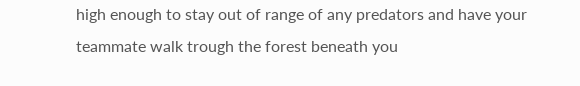high enough to stay out of range of any predators and have your teammate walk trough the forest beneath you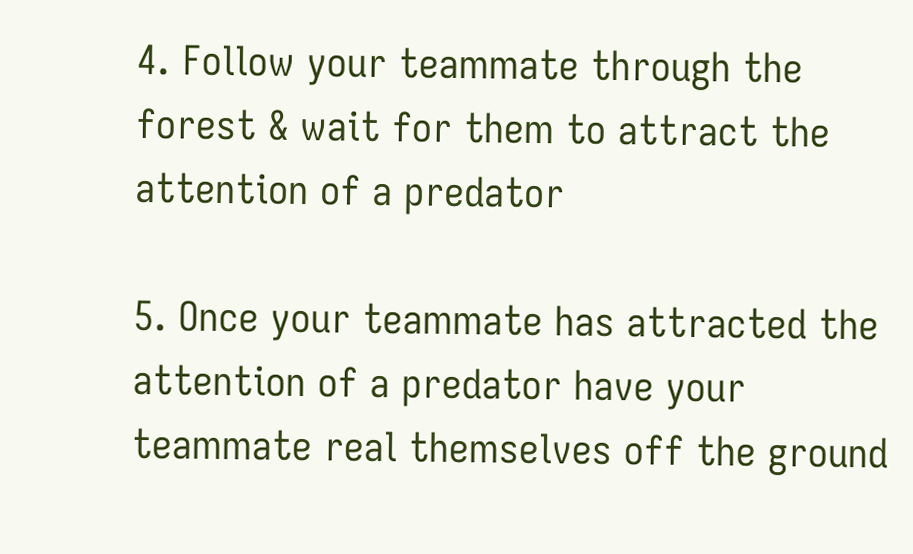4. Follow your teammate through the forest & wait for them to attract the attention of a predator

5. Once your teammate has attracted the attention of a predator have your teammate real themselves off the ground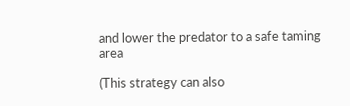and lower the predator to a safe taming area

(This strategy can also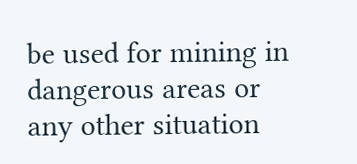be used for mining in dangerous areas or any other situation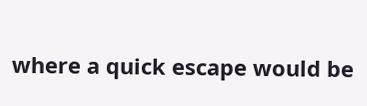where a quick escape would be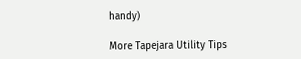handy)

More Tapejara Utility Tips